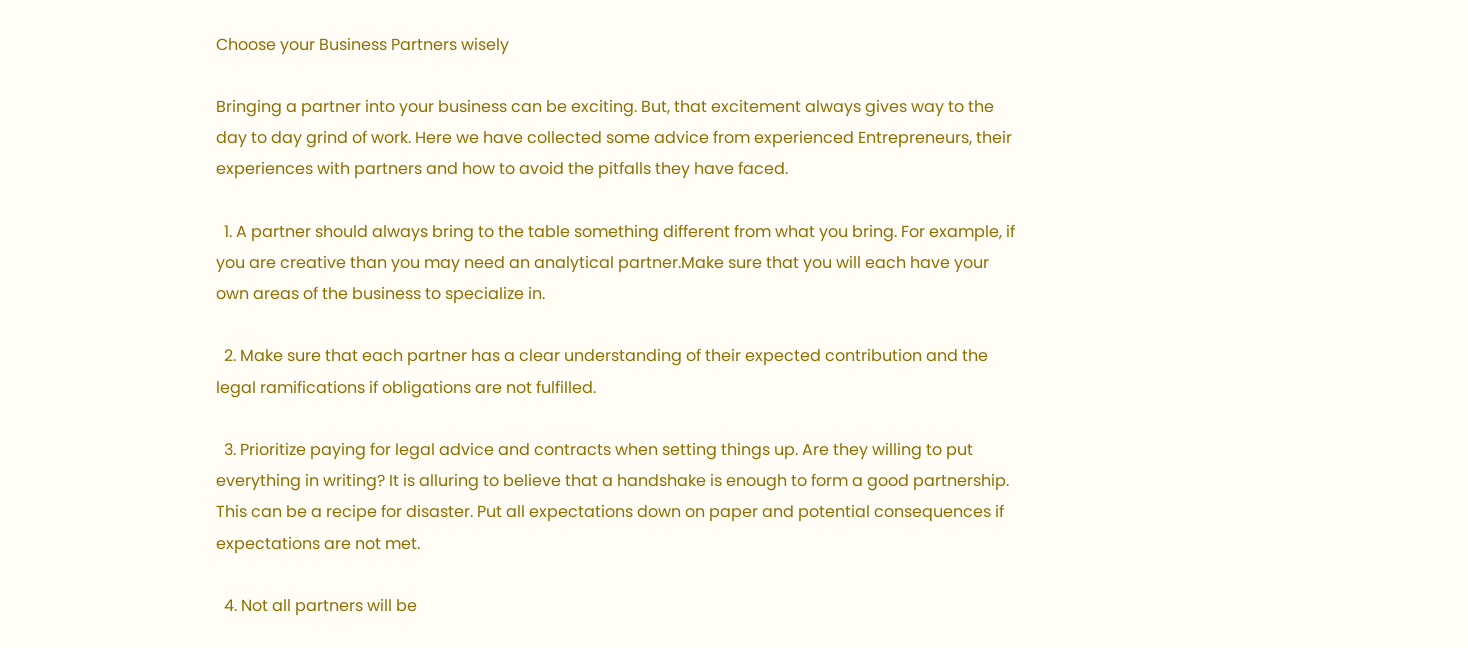Choose your Business Partners wisely

Bringing a partner into your business can be exciting. But, that excitement always gives way to the day to day grind of work. Here we have collected some advice from experienced Entrepreneurs, their experiences with partners and how to avoid the pitfalls they have faced.

  1. A partner should always bring to the table something different from what you bring. For example, if you are creative than you may need an analytical partner.Make sure that you will each have your own areas of the business to specialize in.

  2. Make sure that each partner has a clear understanding of their expected contribution and the legal ramifications if obligations are not fulfilled.

  3. Prioritize paying for legal advice and contracts when setting things up. Are they willing to put everything in writing? It is alluring to believe that a handshake is enough to form a good partnership. This can be a recipe for disaster. Put all expectations down on paper and potential consequences if expectations are not met.

  4. Not all partners will be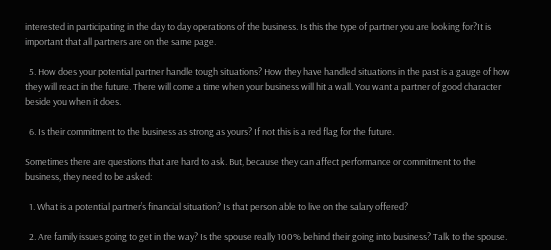interested in participating in the day to day operations of the business. Is this the type of partner you are looking for?It is important that all partners are on the same page.

  5. How does your potential partner handle tough situations? How they have handled situations in the past is a gauge of how they will react in the future. There will come a time when your business will hit a wall. You want a partner of good character beside you when it does.

  6. Is their commitment to the business as strong as yours? If not this is a red flag for the future.

Sometimes there are questions that are hard to ask. But, because they can affect performance or commitment to the business, they need to be asked:

  1. What is a potential partner’s financial situation? Is that person able to live on the salary offered?

  2. Are family issues going to get in the way? Is the spouse really 100% behind their going into business? Talk to the spouse.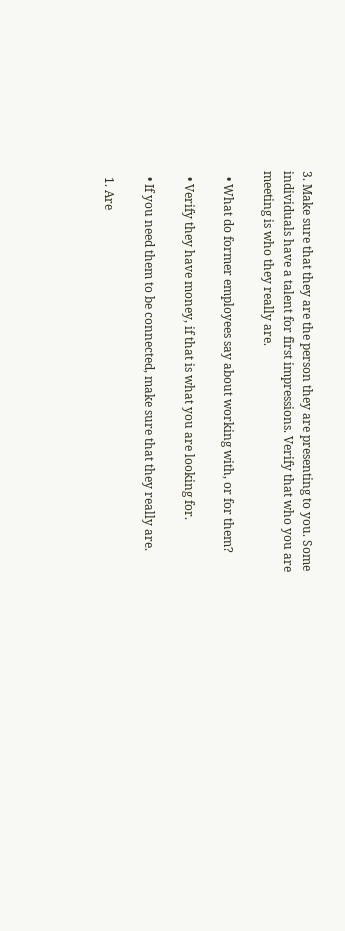3. Make sure that they are the person they are presenting to you. Some individuals have a talent for first impressions. Verify that who you are meeting is who they really are.

  • What do former employees say about working with, or for them?

  • Verify they have money, if that is what you are looking for.

  • If you need them to be connected, make sure that they really are.

  1. Are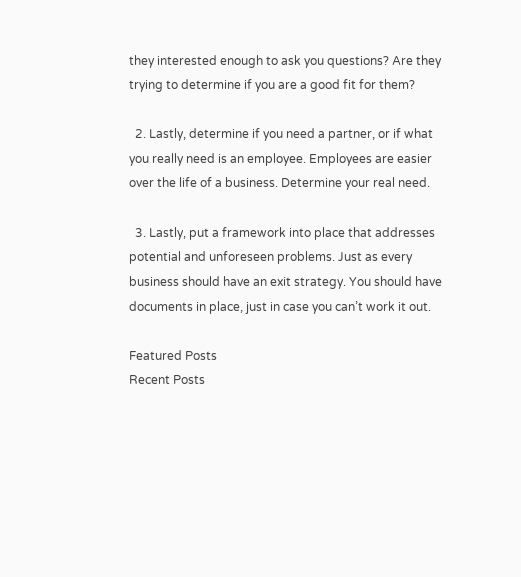they interested enough to ask you questions? Are they trying to determine if you are a good fit for them?

  2. Lastly, determine if you need a partner, or if what you really need is an employee. Employees are easier over the life of a business. Determine your real need.

  3. Lastly, put a framework into place that addresses potential and unforeseen problems. Just as every business should have an exit strategy. You should have documents in place, just in case you can’t work it out.

Featured Posts
Recent Posts